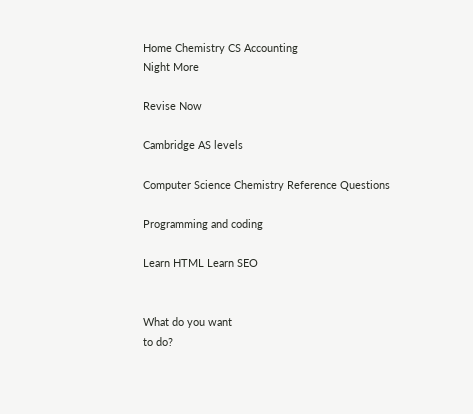Home Chemistry CS Accounting
Night More

Revise Now

Cambridge AS levels

Computer Science Chemistry Reference Questions

Programming and coding

Learn HTML Learn SEO


What do you want
to do?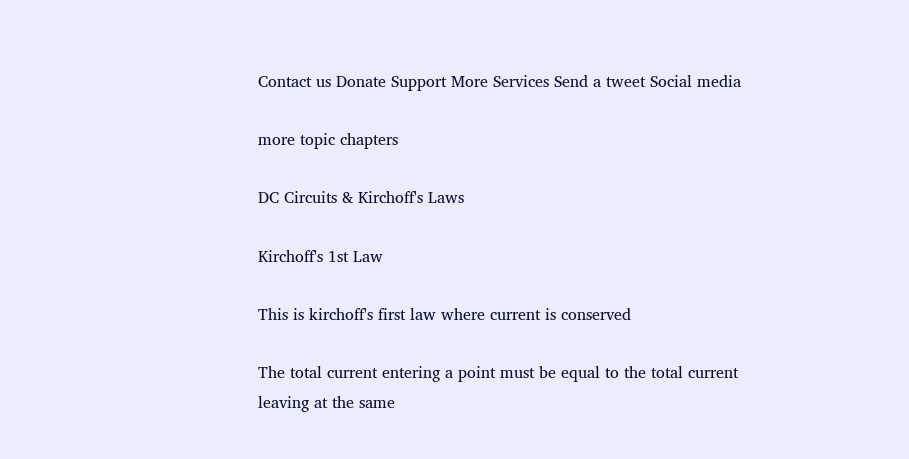Contact us Donate Support More Services Send a tweet Social media

more topic chapters

DC Circuits & Kirchoff's Laws

Kirchoff's 1st Law

This is kirchoff's first law where current is conserved

The total current entering a point must be equal to the total current leaving at the same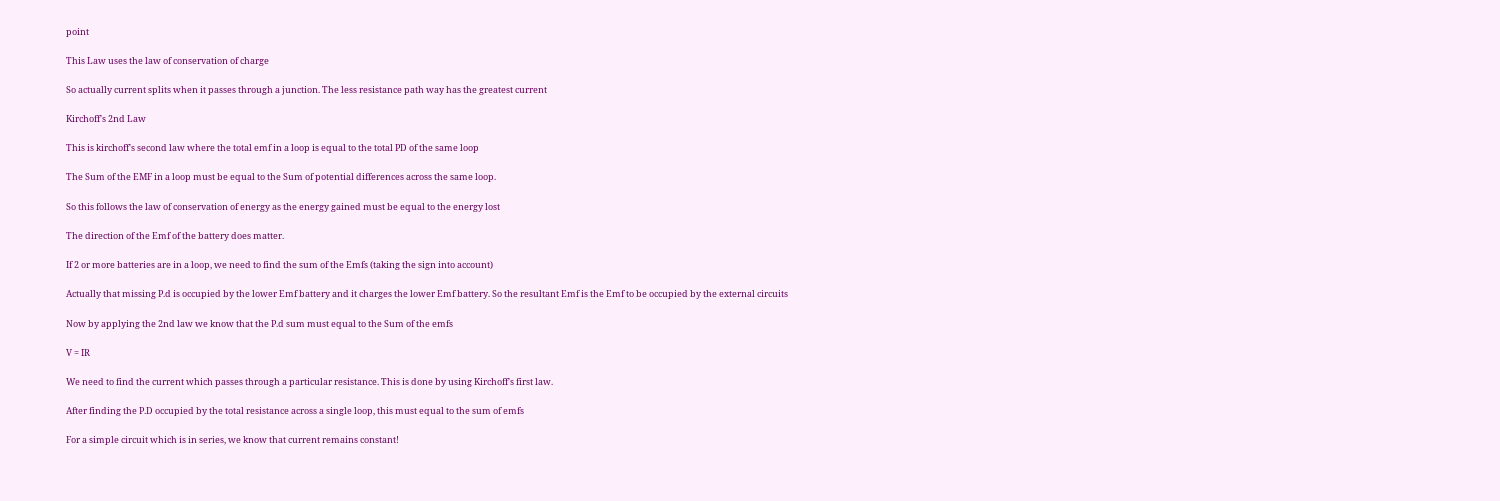point

This Law uses the law of conservation of charge

So actually current splits when it passes through a junction. The less resistance path way has the greatest current

Kirchoff's 2nd Law

This is kirchoff's second law where the total emf in a loop is equal to the total PD of the same loop

The Sum of the EMF in a loop must be equal to the Sum of potential differences across the same loop.

So this follows the law of conservation of energy as the energy gained must be equal to the energy lost

The direction of the Emf of the battery does matter.

If 2 or more batteries are in a loop, we need to find the sum of the Emfs (taking the sign into account)

Actually that missing P.d is occupied by the lower Emf battery and it charges the lower Emf battery. So the resultant Emf is the Emf to be occupied by the external circuits

Now by applying the 2nd law we know that the P.d sum must equal to the Sum of the emfs

V = IR

We need to find the current which passes through a particular resistance. This is done by using Kirchoff's first law.

After finding the P.D occupied by the total resistance across a single loop, this must equal to the sum of emfs

For a simple circuit which is in series, we know that current remains constant!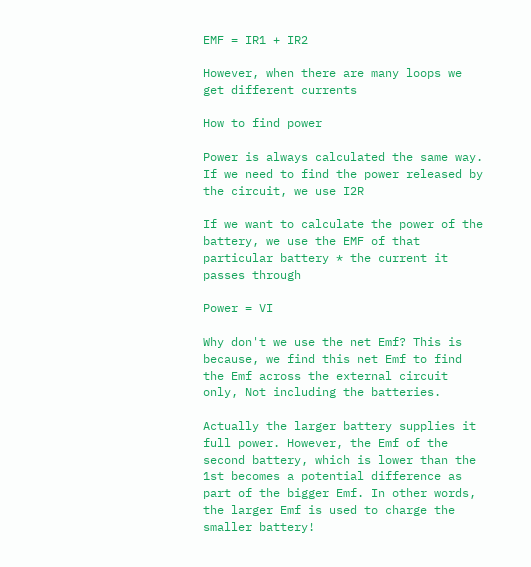EMF = IR1 + IR2

However, when there are many loops we get different currents

How to find power

Power is always calculated the same way. If we need to find the power released by the circuit, we use I2R

If we want to calculate the power of the battery, we use the EMF of that particular battery * the current it passes through

Power = VI

Why don't we use the net Emf? This is because, we find this net Emf to find the Emf across the external circuit only, Not including the batteries.

Actually the larger battery supplies it full power. However, the Emf of the second battery, which is lower than the 1st becomes a potential difference as part of the bigger Emf. In other words, the larger Emf is used to charge the smaller battery!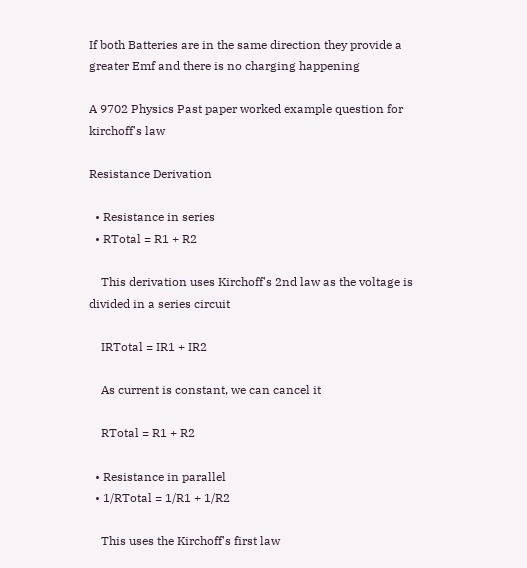If both Batteries are in the same direction they provide a greater Emf and there is no charging happening

A 9702 Physics Past paper worked example question for kirchoff's law

Resistance Derivation

  • Resistance in series
  • RTotal = R1 + R2

    This derivation uses Kirchoff's 2nd law as the voltage is divided in a series circuit

    IRTotal = IR1 + IR2

    As current is constant, we can cancel it

    RTotal = R1 + R2

  • Resistance in parallel
  • 1/RTotal = 1/R1 + 1/R2

    This uses the Kirchoff's first law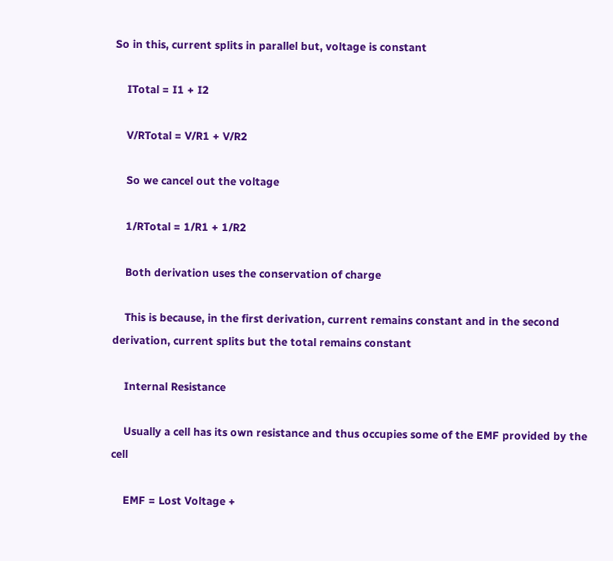So in this, current splits in parallel but, voltage is constant

    ITotal = I1 + I2

    V/RTotal = V/R1 + V/R2

    So we cancel out the voltage

    1/RTotal = 1/R1 + 1/R2

    Both derivation uses the conservation of charge

    This is because, in the first derivation, current remains constant and in the second derivation, current splits but the total remains constant

    Internal Resistance

    Usually a cell has its own resistance and thus occupies some of the EMF provided by the cell

    EMF = Lost Voltage +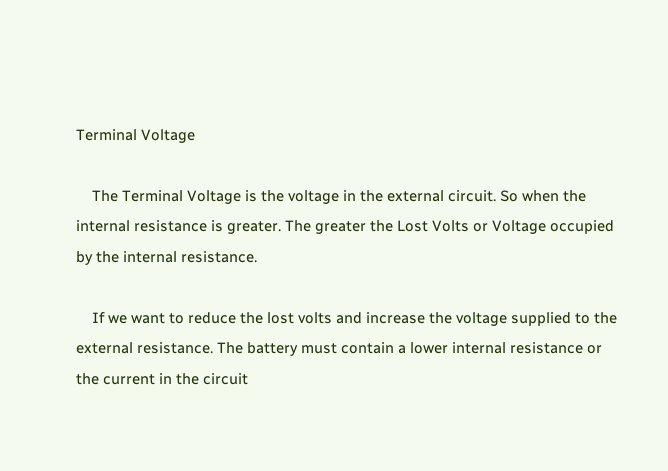Terminal Voltage

    The Terminal Voltage is the voltage in the external circuit. So when the internal resistance is greater. The greater the Lost Volts or Voltage occupied by the internal resistance.

    If we want to reduce the lost volts and increase the voltage supplied to the external resistance. The battery must contain a lower internal resistance or the current in the circuit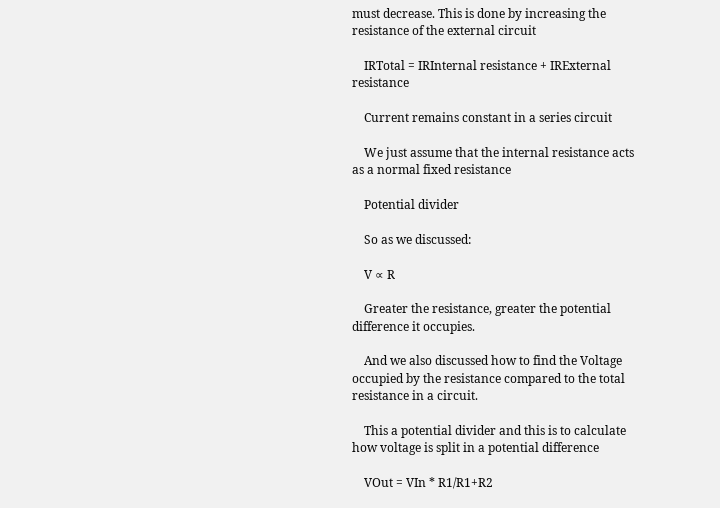must decrease. This is done by increasing the resistance of the external circuit

    IRTotal = IRInternal resistance + IRExternal resistance

    Current remains constant in a series circuit

    We just assume that the internal resistance acts as a normal fixed resistance

    Potential divider

    So as we discussed:

    V ∝ R

    Greater the resistance, greater the potential difference it occupies.

    And we also discussed how to find the Voltage occupied by the resistance compared to the total resistance in a circuit.

    This a potential divider and this is to calculate how voltage is split in a potential difference

    VOut = VIn * R1/R1+R2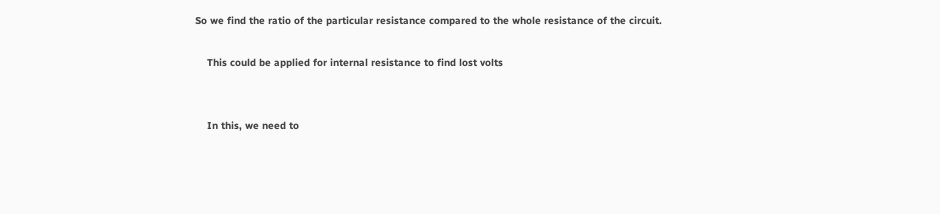So we find the ratio of the particular resistance compared to the whole resistance of the circuit.

    This could be applied for internal resistance to find lost volts


    In this, we need to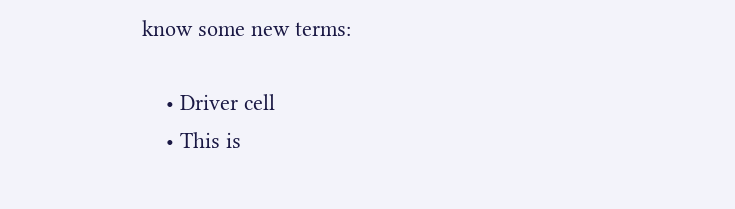know some new terms:

    • Driver cell
    • This is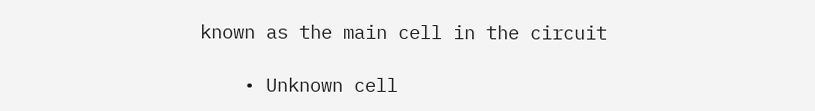known as the main cell in the circuit

    • Unknown cell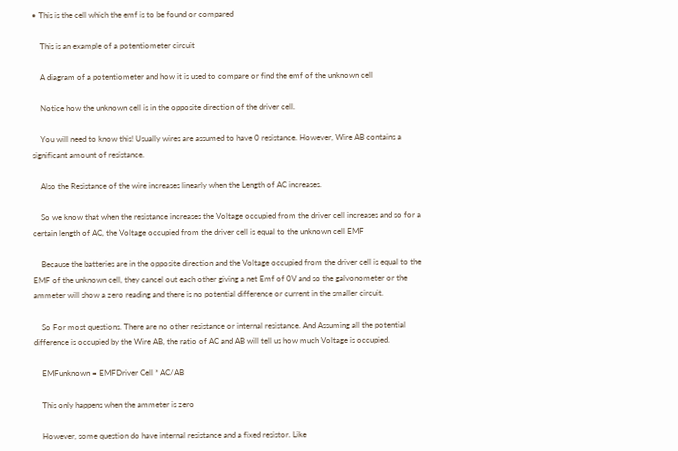• This is the cell which the emf is to be found or compared

    This is an example of a potentiometer circuit

    A diagram of a potentiometer and how it is used to compare or find the emf of the unknown cell

    Notice how the unknown cell is in the opposite direction of the driver cell.

    You will need to know this! Usually wires are assumed to have 0 resistance. However, Wire AB contains a significant amount of resistance.

    Also the Resistance of the wire increases linearly when the Length of AC increases.

    So we know that when the resistance increases the Voltage occupied from the driver cell increases and so for a certain length of AC, the Voltage occupied from the driver cell is equal to the unknown cell EMF

    Because the batteries are in the opposite direction and the Voltage occupied from the driver cell is equal to the EMF of the unknown cell, they cancel out each other giving a net Emf of 0V and so the galvonometer or the ammeter will show a zero reading and there is no potential difference or current in the smaller circuit.

    So For most questions. There are no other resistance or internal resistance. And Assuming all the potential difference is occupied by the Wire AB, the ratio of AC and AB will tell us how much Voltage is occupied.

    EMFunknown = EMFDriver Cell * AC/AB

    This only happens when the ammeter is zero

    However, some question do have internal resistance and a fixed resistor. Like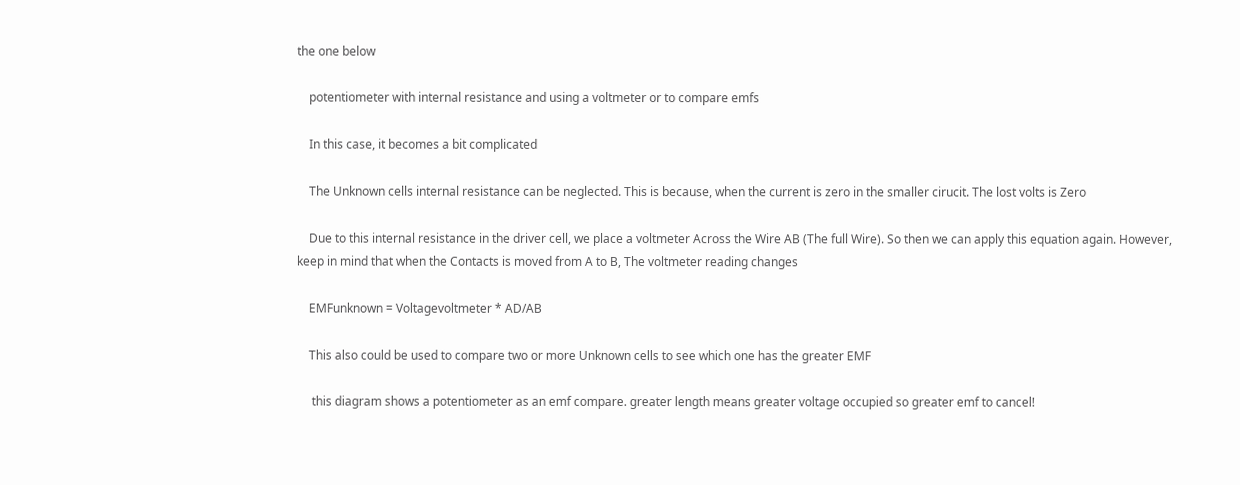the one below

    potentiometer with internal resistance and using a voltmeter or to compare emfs

    In this case, it becomes a bit complicated

    The Unknown cells internal resistance can be neglected. This is because, when the current is zero in the smaller cirucit. The lost volts is Zero

    Due to this internal resistance in the driver cell, we place a voltmeter Across the Wire AB (The full Wire). So then we can apply this equation again. However, keep in mind that when the Contacts is moved from A to B, The voltmeter reading changes

    EMFunknown = Voltagevoltmeter * AD/AB

    This also could be used to compare two or more Unknown cells to see which one has the greater EMF

     this diagram shows a potentiometer as an emf compare. greater length means greater voltage occupied so greater emf to cancel!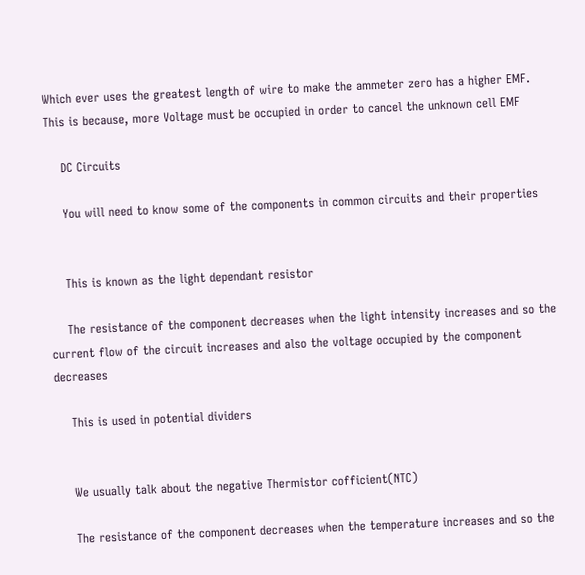Which ever uses the greatest length of wire to make the ammeter zero has a higher EMF. This is because, more Voltage must be occupied in order to cancel the unknown cell EMF

    DC Circuits

    You will need to know some of the components in common circuits and their properties


    This is known as the light dependant resistor

    The resistance of the component decreases when the light intensity increases and so the current flow of the circuit increases and also the voltage occupied by the component decreases

    This is used in potential dividers


    We usually talk about the negative Thermistor cofficient(NTC)

    The resistance of the component decreases when the temperature increases and so the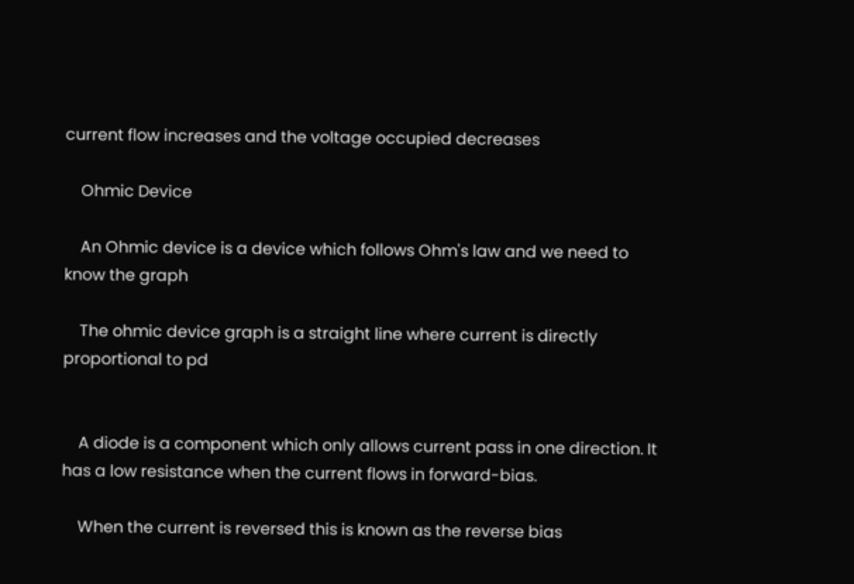current flow increases and the voltage occupied decreases

    Ohmic Device

    An Ohmic device is a device which follows Ohm's law and we need to know the graph

    The ohmic device graph is a straight line where current is directly proportional to pd


    A diode is a component which only allows current pass in one direction. It has a low resistance when the current flows in forward-bias.

    When the current is reversed this is known as the reverse bias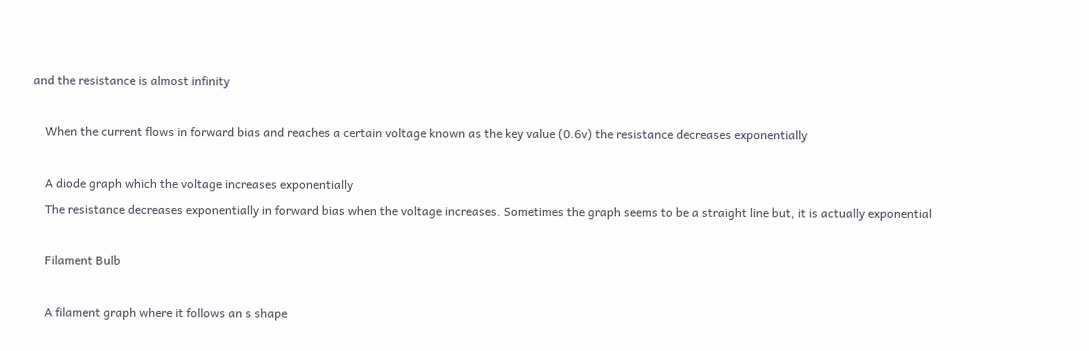and the resistance is almost infinity

    When the current flows in forward bias and reaches a certain voltage known as the key value (0.6v) the resistance decreases exponentially

    A diode graph which the voltage increases exponentially
    The resistance decreases exponentially in forward bias when the voltage increases. Sometimes the graph seems to be a straight line but, it is actually exponential

    Filament Bulb

    A filament graph where it follows an s shape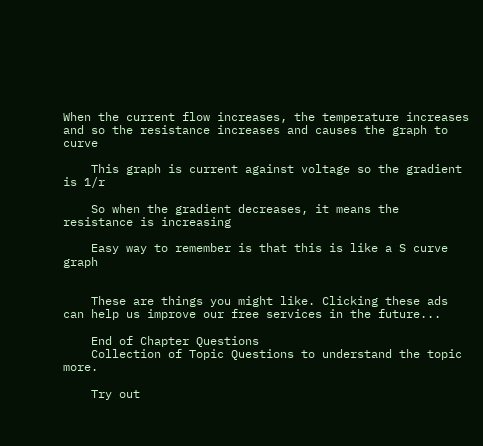When the current flow increases, the temperature increases and so the resistance increases and causes the graph to curve

    This graph is current against voltage so the gradient is 1/r

    So when the gradient decreases, it means the resistance is increasing

    Easy way to remember is that this is like a S curve graph


    These are things you might like. Clicking these ads can help us improve our free services in the future...

    End of Chapter Questions
    Collection of Topic Questions to understand the topic more.

    Try out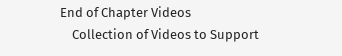End of Chapter Videos
    Collection of Videos to Support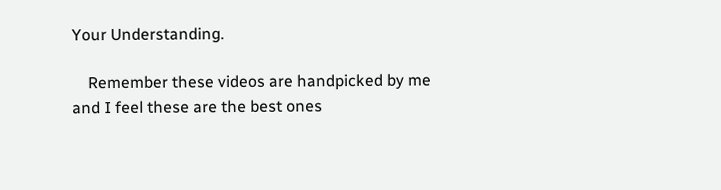Your Understanding.

    Remember these videos are handpicked by me and I feel these are the best ones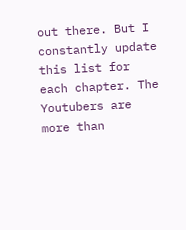out there. But I constantly update this list for each chapter. The Youtubers are more than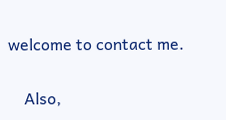welcome to contact me.

    Also,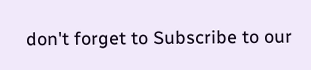don't forget to Subscribe to our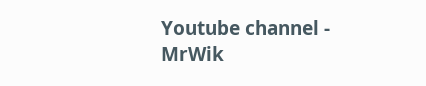Youtube channel - MrWik